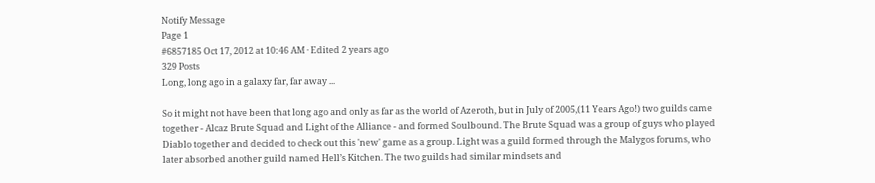Notify Message
Page 1
#6857185 Oct 17, 2012 at 10:46 AM · Edited 2 years ago
329 Posts
Long, long ago in a galaxy far, far away ...

So it might not have been that long ago and only as far as the world of Azeroth, but in July of 2005,(11 Years Ago!) two guilds came together - Alcaz Brute Squad and Light of the Alliance - and formed Soulbound. The Brute Squad was a group of guys who played Diablo together and decided to check out this 'new' game as a group. Light was a guild formed through the Malygos forums, who later absorbed another guild named Hell’s Kitchen. The two guilds had similar mindsets and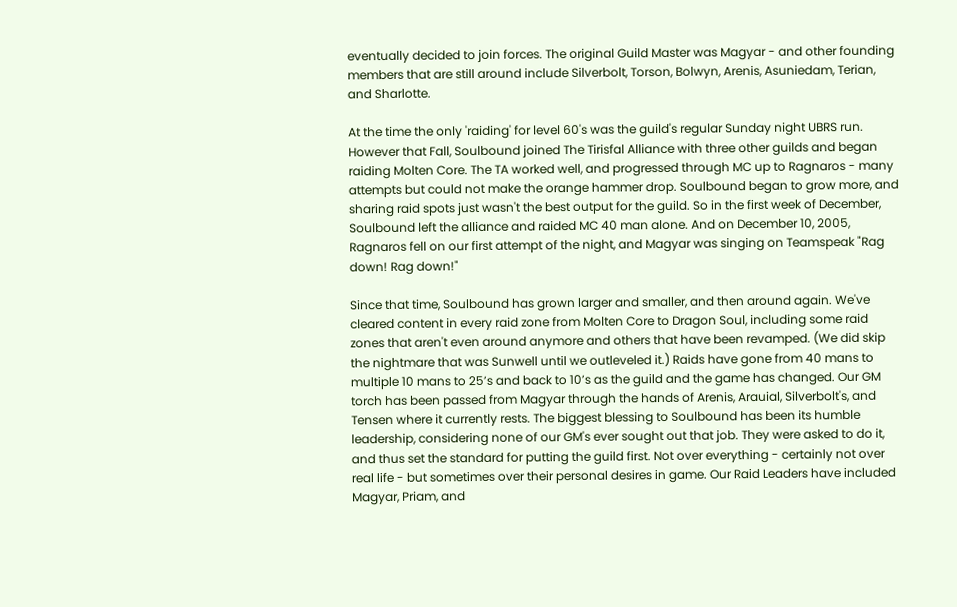eventually decided to join forces. The original Guild Master was Magyar - and other founding members that are still around include Silverbolt, Torson, Bolwyn, Arenis, Asuniedam, Terian, and Sharlotte.

At the time the only 'raiding' for level 60's was the guild's regular Sunday night UBRS run. However that Fall, Soulbound joined The Tirisfal Alliance with three other guilds and began raiding Molten Core. The TA worked well, and progressed through MC up to Ragnaros - many attempts but could not make the orange hammer drop. Soulbound began to grow more, and sharing raid spots just wasn't the best output for the guild. So in the first week of December, Soulbound left the alliance and raided MC 40 man alone. And on December 10, 2005, Ragnaros fell on our first attempt of the night, and Magyar was singing on Teamspeak "Rag down! Rag down!"

Since that time, Soulbound has grown larger and smaller, and then around again. We've cleared content in every raid zone from Molten Core to Dragon Soul, including some raid zones that aren't even around anymore and others that have been revamped. (We did skip the nightmare that was Sunwell until we outleveled it.) Raids have gone from 40 mans to multiple 10 mans to 25’s and back to 10’s as the guild and the game has changed. Our GM torch has been passed from Magyar through the hands of Arenis, Arauial, Silverbolt's, and Tensen where it currently rests. The biggest blessing to Soulbound has been its humble leadership, considering none of our GM's ever sought out that job. They were asked to do it, and thus set the standard for putting the guild first. Not over everything - certainly not over real life - but sometimes over their personal desires in game. Our Raid Leaders have included Magyar, Priam, and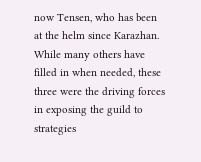now Tensen, who has been at the helm since Karazhan. While many others have filled in when needed, these three were the driving forces in exposing the guild to strategies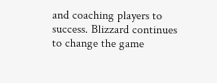and coaching players to success. Blizzard continues to change the game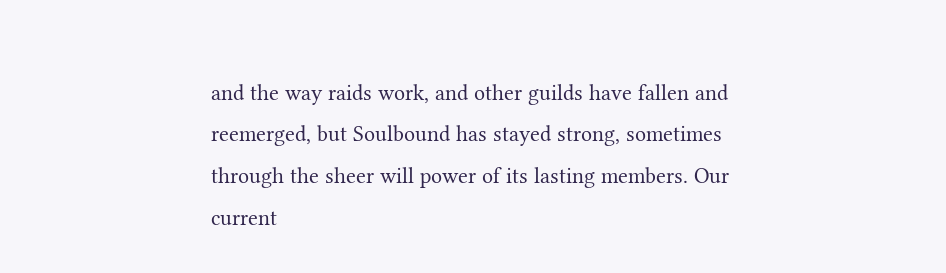and the way raids work, and other guilds have fallen and reemerged, but Soulbound has stayed strong, sometimes through the sheer will power of its lasting members. Our current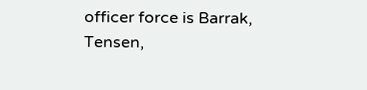officer force is Barrak, Tensen,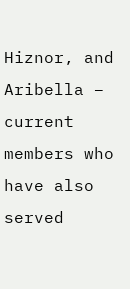Hiznor, and Aribella – current members who have also served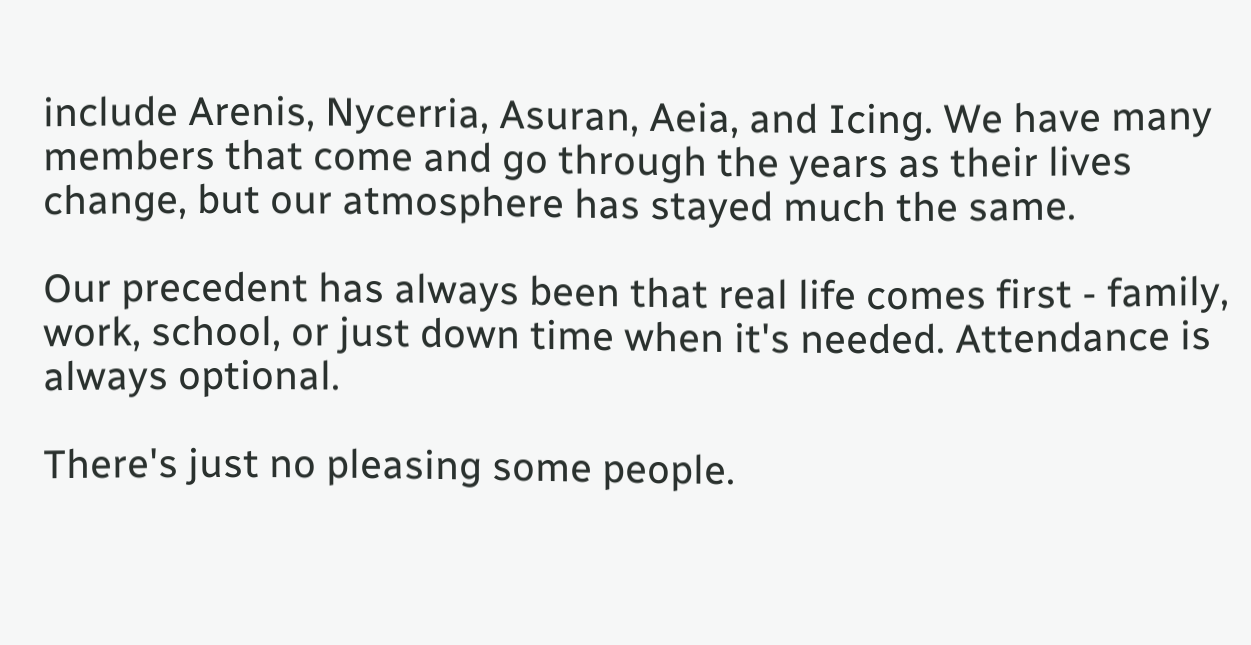include Arenis, Nycerria, Asuran, Aeia, and Icing. We have many members that come and go through the years as their lives change, but our atmosphere has stayed much the same.

Our precedent has always been that real life comes first - family, work, school, or just down time when it's needed. Attendance is always optional.

There's just no pleasing some people.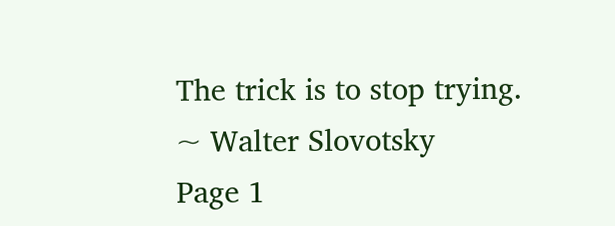The trick is to stop trying.
~ Walter Slovotsky
Page 1